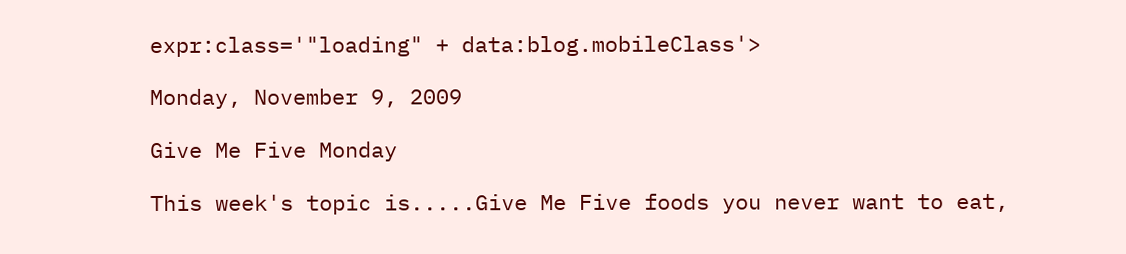expr:class='"loading" + data:blog.mobileClass'>

Monday, November 9, 2009

Give Me Five Monday

This week's topic is.....Give Me Five foods you never want to eat,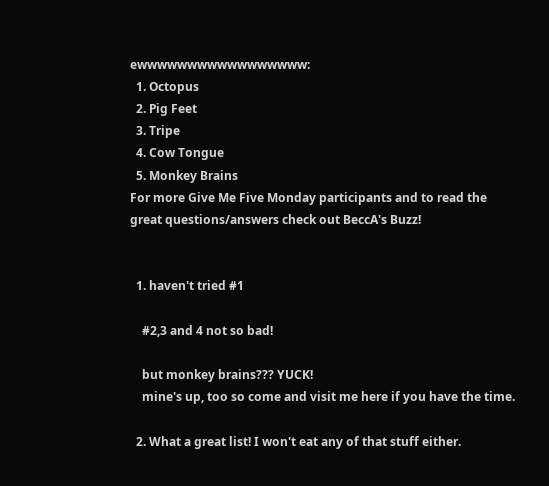ewwwwwwwwwwwwwwwww:
  1. Octopus
  2. Pig Feet
  3. Tripe
  4. Cow Tongue
  5. Monkey Brains
For more Give Me Five Monday participants and to read the great questions/answers check out BeccA's Buzz!


  1. haven't tried #1

    #2,3 and 4 not so bad!

    but monkey brains??? YUCK!
    mine's up, too so come and visit me here if you have the time.

  2. What a great list! I won't eat any of that stuff either.